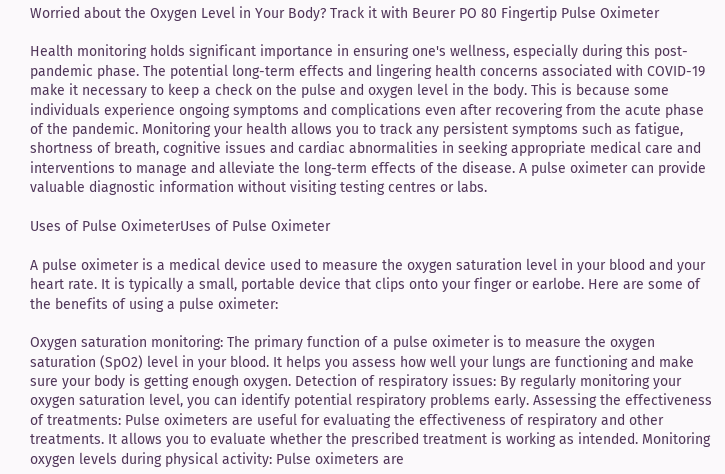Worried about the Oxygen Level in Your Body? Track it with Beurer PO 80 Fingertip Pulse Oximeter

Health monitoring holds significant importance in ensuring one's wellness, especially during this post-pandemic phase. The potential long-term effects and lingering health concerns associated with COVID-19 make it necessary to keep a check on the pulse and oxygen level in the body. This is because some individuals experience ongoing symptoms and complications even after recovering from the acute phase of the pandemic. Monitoring your health allows you to track any persistent symptoms such as fatigue, shortness of breath, cognitive issues and cardiac abnormalities in seeking appropriate medical care and interventions to manage and alleviate the long-term effects of the disease. A pulse oximeter can provide valuable diagnostic information without visiting testing centres or labs.

Uses of Pulse OximeterUses of Pulse Oximeter

A pulse oximeter is a medical device used to measure the oxygen saturation level in your blood and your heart rate. It is typically a small, portable device that clips onto your finger or earlobe. Here are some of the benefits of using a pulse oximeter:

Oxygen saturation monitoring: The primary function of a pulse oximeter is to measure the oxygen saturation (SpO2) level in your blood. It helps you assess how well your lungs are functioning and make sure your body is getting enough oxygen. Detection of respiratory issues: By regularly monitoring your oxygen saturation level, you can identify potential respiratory problems early. Assessing the effectiveness of treatments: Pulse oximeters are useful for evaluating the effectiveness of respiratory and other treatments. It allows you to evaluate whether the prescribed treatment is working as intended. Monitoring oxygen levels during physical activity: Pulse oximeters are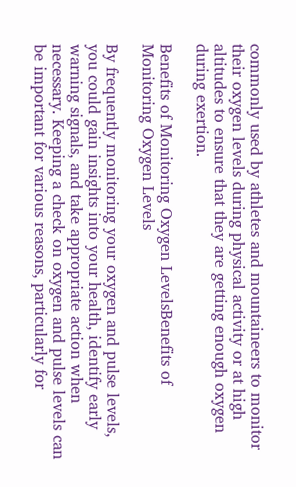commonly used by athletes and mountaineers to monitor their oxygen levels during physical activity or at high altitudes to ensure that they are getting enough oxygen during exertion.

Benefits of Monitoring Oxygen LevelsBenefits of Monitoring Oxygen Levels

By frequently monitoring your oxygen and pulse levels, you could gain insights into your health, identify early warning signals, and take appropriate action when necessary. Keeping a check on oxygen and pulse levels can be important for various reasons, particularly for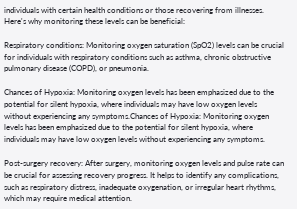individuals with certain health conditions or those recovering from illnesses. Here's why monitoring these levels can be beneficial:

Respiratory conditions: Monitoring oxygen saturation (SpO2) levels can be crucial for individuals with respiratory conditions such as asthma, chronic obstructive pulmonary disease (COPD), or pneumonia.

Chances of Hypoxia: Monitoring oxygen levels has been emphasized due to the potential for silent hypoxia, where individuals may have low oxygen levels without experiencing any symptoms.Chances of Hypoxia: Monitoring oxygen levels has been emphasized due to the potential for silent hypoxia, where individuals may have low oxygen levels without experiencing any symptoms.

Post-surgery recovery: After surgery, monitoring oxygen levels and pulse rate can be crucial for assessing recovery progress. It helps to identify any complications, such as respiratory distress, inadequate oxygenation, or irregular heart rhythms, which may require medical attention.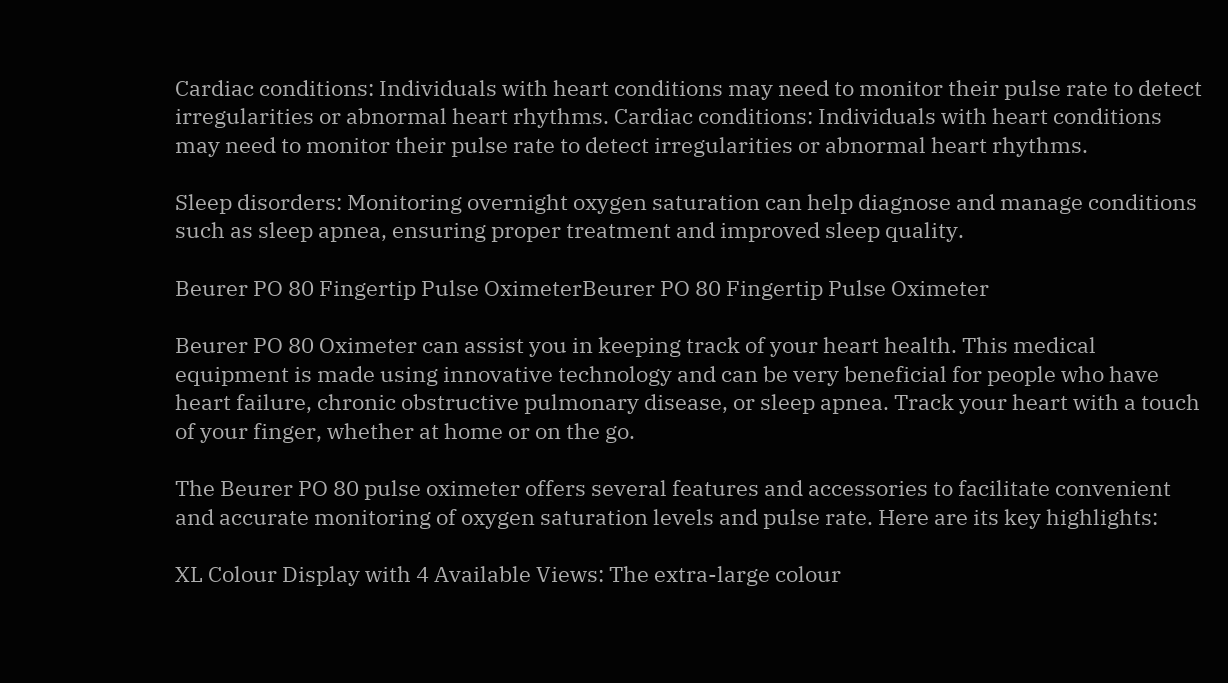Cardiac conditions: Individuals with heart conditions may need to monitor their pulse rate to detect irregularities or abnormal heart rhythms. Cardiac conditions: Individuals with heart conditions may need to monitor their pulse rate to detect irregularities or abnormal heart rhythms.

Sleep disorders: Monitoring overnight oxygen saturation can help diagnose and manage conditions such as sleep apnea, ensuring proper treatment and improved sleep quality.

Beurer PO 80 Fingertip Pulse OximeterBeurer PO 80 Fingertip Pulse Oximeter

Beurer PO 80 Oximeter can assist you in keeping track of your heart health. This medical equipment is made using innovative technology and can be very beneficial for people who have heart failure, chronic obstructive pulmonary disease, or sleep apnea. Track your heart with a touch of your finger, whether at home or on the go.

The Beurer PO 80 pulse oximeter offers several features and accessories to facilitate convenient and accurate monitoring of oxygen saturation levels and pulse rate. Here are its key highlights:

XL Colour Display with 4 Available Views: The extra-large colour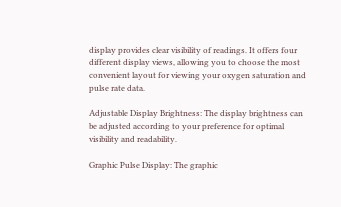display provides clear visibility of readings. It offers four different display views, allowing you to choose the most convenient layout for viewing your oxygen saturation and pulse rate data.

Adjustable Display Brightness: The display brightness can be adjusted according to your preference for optimal visibility and readability.

Graphic Pulse Display: The graphic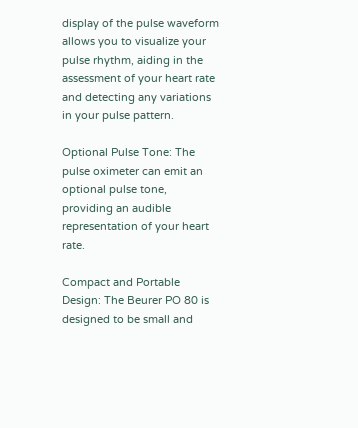display of the pulse waveform allows you to visualize your pulse rhythm, aiding in the assessment of your heart rate and detecting any variations in your pulse pattern.

Optional Pulse Tone: The pulse oximeter can emit an optional pulse tone, providing an audible representation of your heart rate.

Compact and Portable Design: The Beurer PO 80 is designed to be small and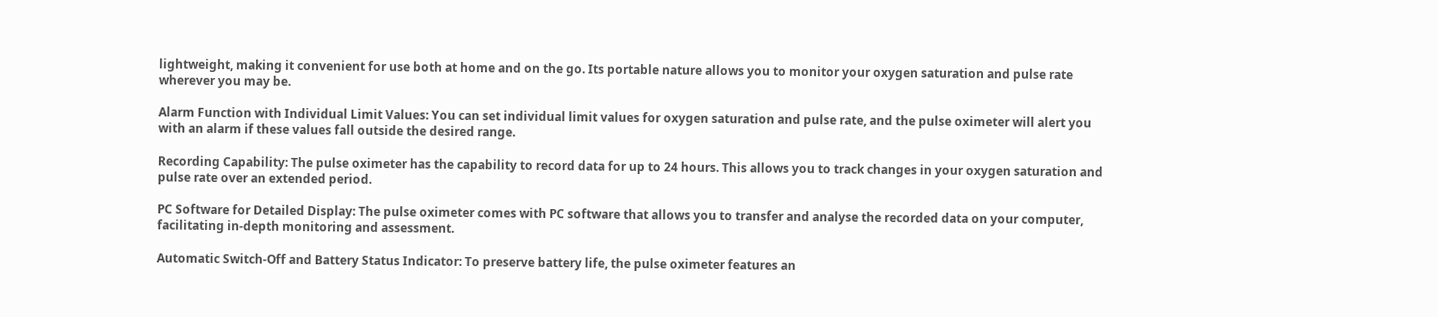lightweight, making it convenient for use both at home and on the go. Its portable nature allows you to monitor your oxygen saturation and pulse rate wherever you may be.

Alarm Function with Individual Limit Values: You can set individual limit values for oxygen saturation and pulse rate, and the pulse oximeter will alert you with an alarm if these values fall outside the desired range.

Recording Capability: The pulse oximeter has the capability to record data for up to 24 hours. This allows you to track changes in your oxygen saturation and pulse rate over an extended period.

PC Software for Detailed Display: The pulse oximeter comes with PC software that allows you to transfer and analyse the recorded data on your computer, facilitating in-depth monitoring and assessment.

Automatic Switch-Off and Battery Status Indicator: To preserve battery life, the pulse oximeter features an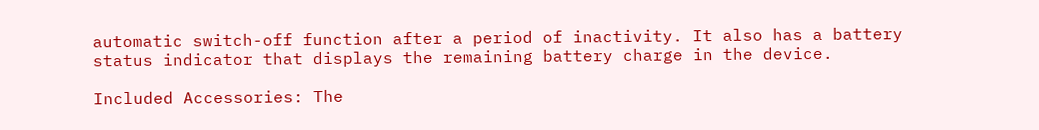automatic switch-off function after a period of inactivity. It also has a battery status indicator that displays the remaining battery charge in the device.

Included Accessories: The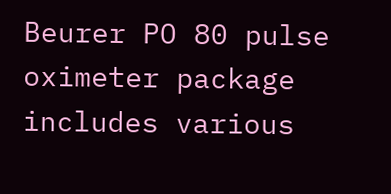Beurer PO 80 pulse oximeter package includes various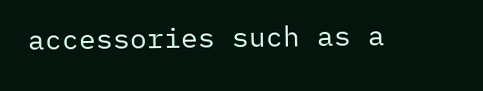accessories such as a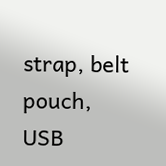strap, belt pouch, USB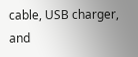cable, USB charger, and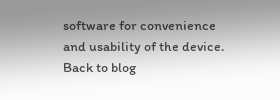software for convenience and usability of the device.
Back to blog